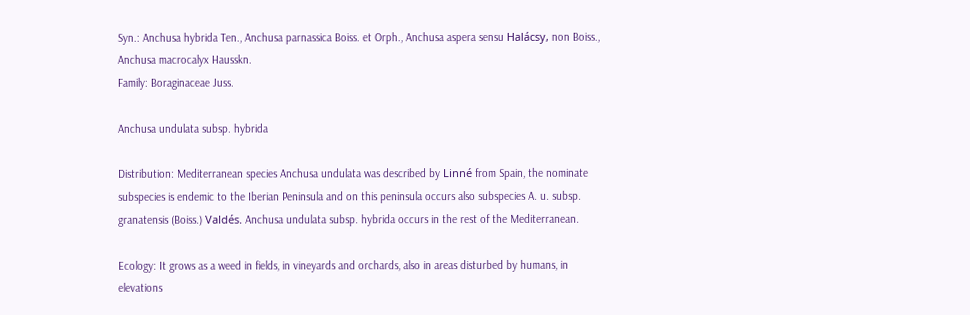Syn.: Anchusa hybrida Ten., Anchusa parnassica Boiss. et Orph., Anchusa aspera sensu Halácsy, non Boiss., Anchusa macrocalyx Hausskn.
Family: Boraginaceae Juss.

Anchusa undulata subsp. hybrida

Distribution: Mediterranean species Anchusa undulata was described by Linné from Spain, the nominate subspecies is endemic to the Iberian Peninsula and on this peninsula occurs also subspecies A. u. subsp. granatensis (Boiss.) Valdés. Anchusa undulata subsp. hybrida occurs in the rest of the Mediterranean.

Ecology: It grows as a weed in fields, in vineyards and orchards, also in areas disturbed by humans, in elevations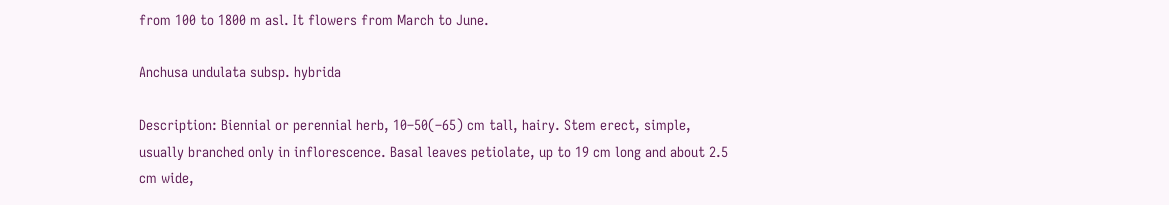from 100 to 1800 m asl. It flowers from March to June.

Anchusa undulata subsp. hybrida

Description: Biennial or perennial herb, 10–50(–65) cm tall, hairy. Stem erect, simple, usually branched only in inflorescence. Basal leaves petiolate, up to 19 cm long and about 2.5 cm wide,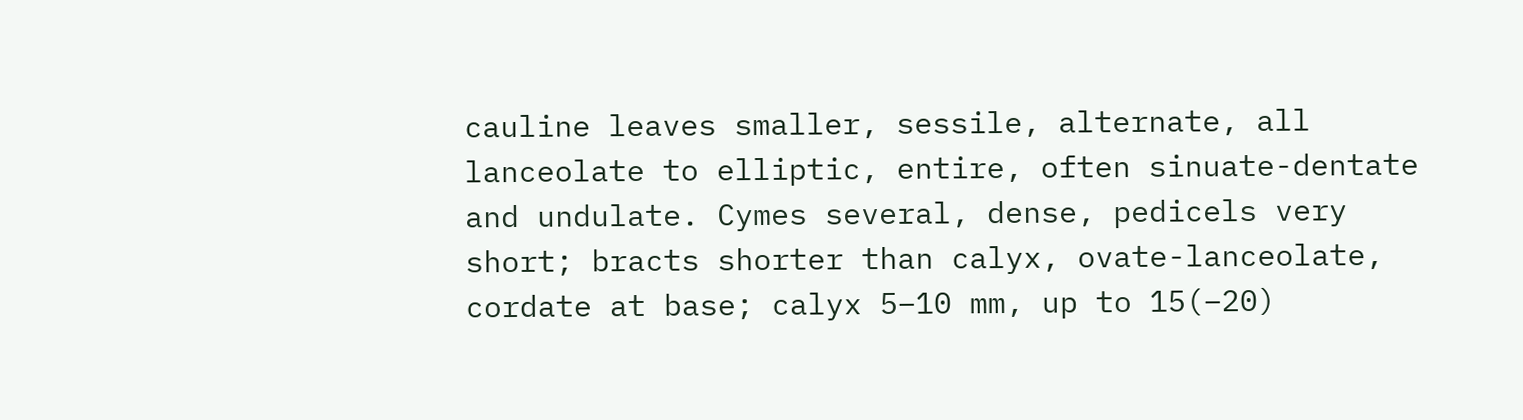cauline leaves smaller, sessile, alternate, all lanceolate to elliptic, entire, often sinuate-dentate and undulate. Cymes several, dense, pedicels very short; bracts shorter than calyx, ovate-lanceolate, cordate at base; calyx 5–10 mm, up to 15(–20)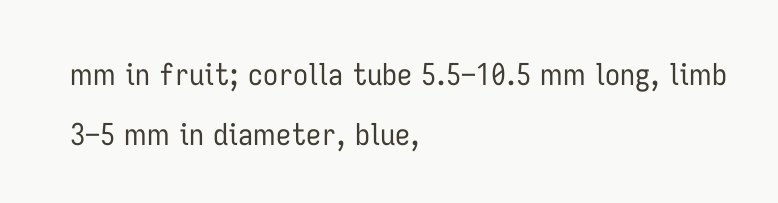mm in fruit; corolla tube 5.5–10.5 mm long, limb 3–5 mm in diameter, blue,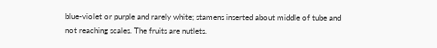blue-violet or purple and rarely white; stamens inserted about middle of tube and not reaching scales. The fruits are nutlets.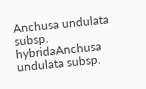Anchusa undulata subsp. hybridaAnchusa undulata subsp.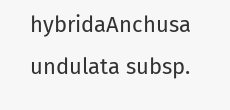hybridaAnchusa undulata subsp.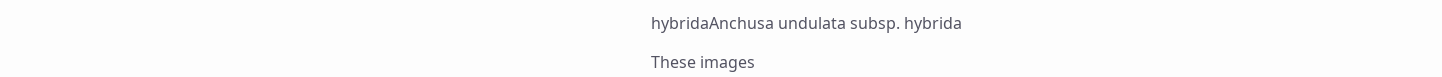hybridaAnchusa undulata subsp. hybrida

These images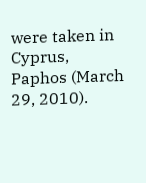were taken in Cyprus, Paphos (March 29, 2010).